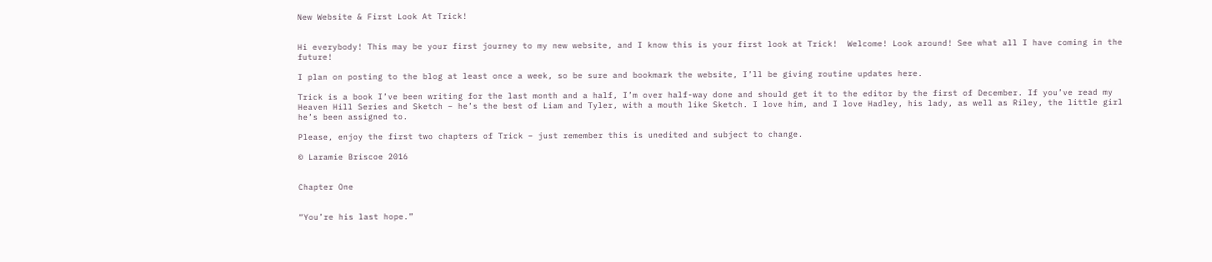New Website & First Look At Trick!


Hi everybody! This may be your first journey to my new website, and I know this is your first look at Trick!  Welcome! Look around! See what all I have coming in the future!

I plan on posting to the blog at least once a week, so be sure and bookmark the website, I’ll be giving routine updates here.

Trick is a book I’ve been writing for the last month and a half, I’m over half-way done and should get it to the editor by the first of December. If you’ve read my Heaven Hill Series and Sketch – he’s the best of Liam and Tyler, with a mouth like Sketch. I love him, and I love Hadley, his lady, as well as Riley, the little girl he’s been assigned to.

Please, enjoy the first two chapters of Trick – just remember this is unedited and subject to change.

© Laramie Briscoe 2016


Chapter One


“You’re his last hope.”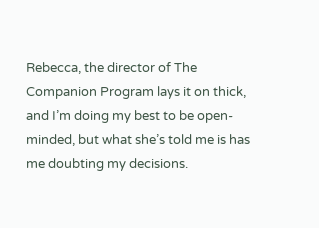Rebecca, the director of The Companion Program lays it on thick, and I’m doing my best to be open-minded, but what she’s told me is has me doubting my decisions.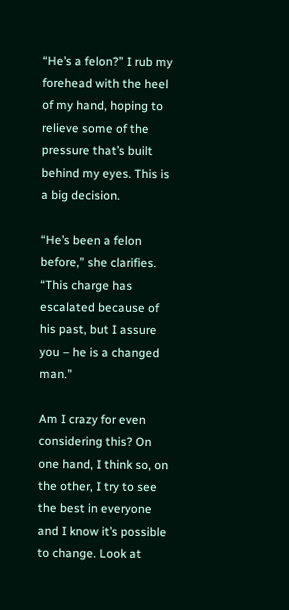“He’s a felon?” I rub my forehead with the heel of my hand, hoping to relieve some of the pressure that’s built behind my eyes. This is a big decision.

“He’s been a felon before,” she clarifies. “This charge has escalated because of his past, but I assure you – he is a changed man.”

Am I crazy for even considering this? On one hand, I think so, on the other, I try to see the best in everyone and I know it’s possible to change. Look at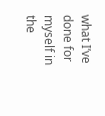what I’ve done for myself in the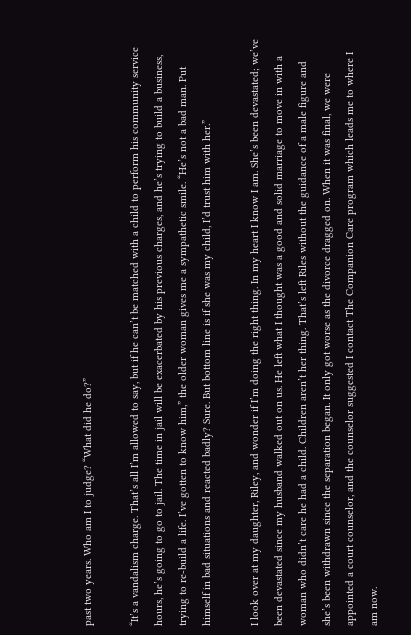past two years. Who am I to judge? “What did he do?”

“It’s a vandalism charge. That’s all I’m allowed to say, but if he can’t be matched with a child to perform his community service hours, he’s going to go to jail. The time in jail will be exacerbated by his previous charges, and he’s trying to build a business, trying to re-build a life. I’ve gotten to know him,” the older woman gives me a sympathetic smile. “He’s not a bad man. Put himself in bad situations and reacted badly? Sure. But bottom line is if she was my child, I’d trust him with her.”

I look over at my daughter, Riley, and wonder if I’m doing the right thing. In my heart I know I am. She’s been devastated; we’ve been devastated since my husband walked out on us. He left what I thought was a good and solid marriage to move in with a woman who didn’t care he had a child. Children aren’t her thing. That’s left Riles without the guidance of a male figure and she’s been withdrawn since the separation began. It only got worse as the divorce dragged on. When it was final, we were appointed a court counselor, and the counselor suggested I contact The Companion Care program which leads me to where I am now.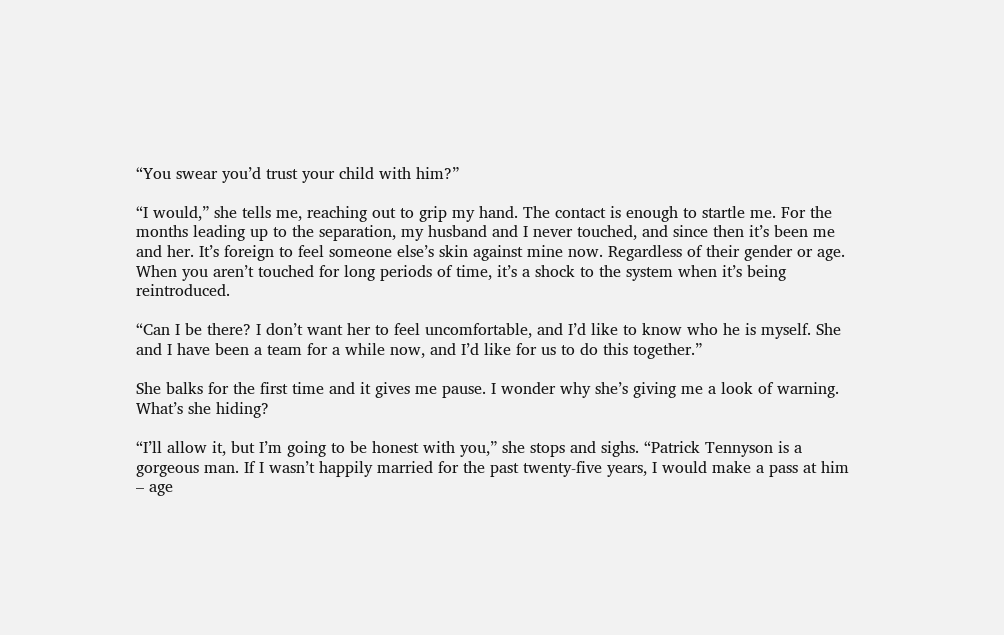“You swear you’d trust your child with him?”

“I would,” she tells me, reaching out to grip my hand. The contact is enough to startle me. For the months leading up to the separation, my husband and I never touched, and since then it’s been me and her. It’s foreign to feel someone else’s skin against mine now. Regardless of their gender or age. When you aren’t touched for long periods of time, it’s a shock to the system when it’s being reintroduced.

“Can I be there? I don’t want her to feel uncomfortable, and I’d like to know who he is myself. She and I have been a team for a while now, and I’d like for us to do this together.”

She balks for the first time and it gives me pause. I wonder why she’s giving me a look of warning. What’s she hiding?

“I’ll allow it, but I’m going to be honest with you,” she stops and sighs. “Patrick Tennyson is a gorgeous man. If I wasn’t happily married for the past twenty-five years, I would make a pass at him – age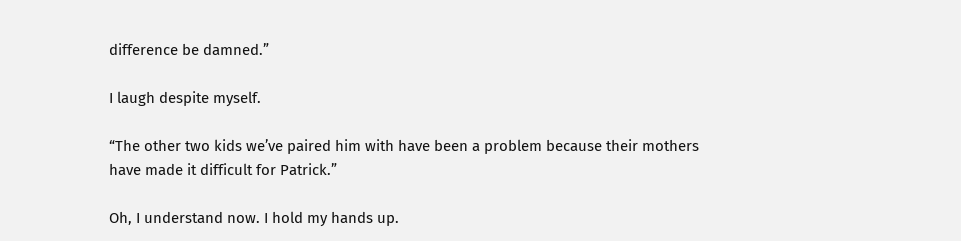difference be damned.”

I laugh despite myself.

“The other two kids we’ve paired him with have been a problem because their mothers have made it difficult for Patrick.”

Oh, I understand now. I hold my hands up.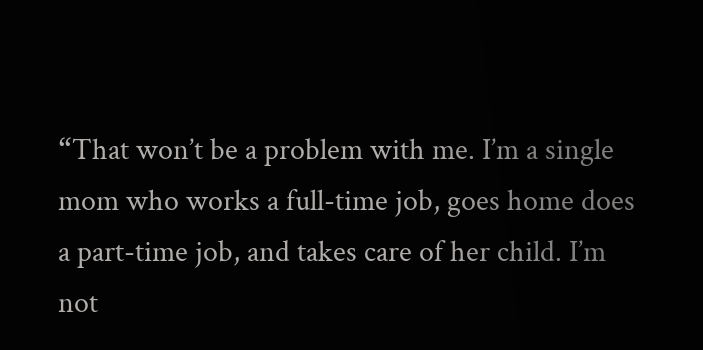“That won’t be a problem with me. I’m a single mom who works a full-time job, goes home does a part-time job, and takes care of her child. I’m not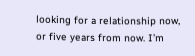looking for a relationship now, or five years from now. I’m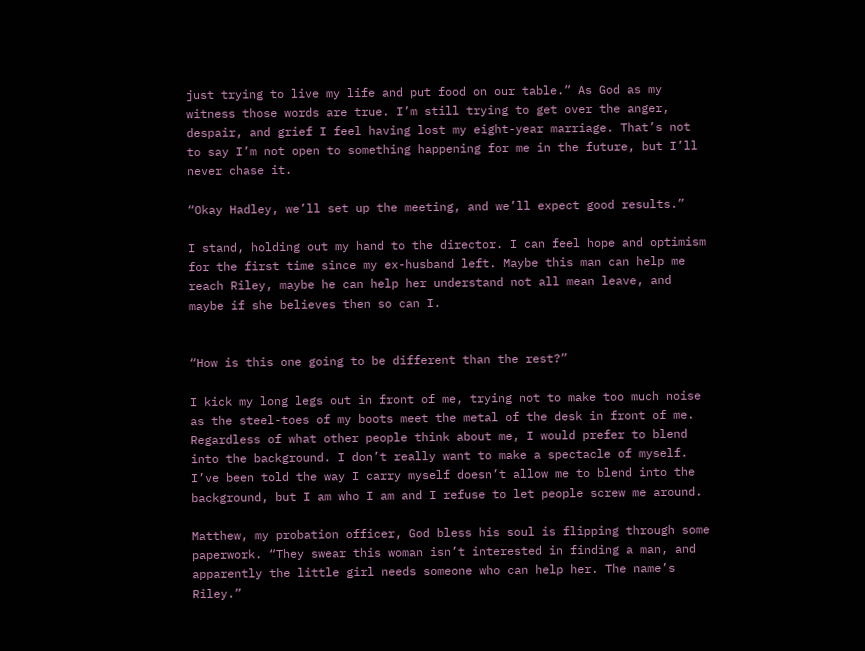just trying to live my life and put food on our table.” As God as my witness those words are true. I’m still trying to get over the anger, despair, and grief I feel having lost my eight-year marriage. That’s not to say I’m not open to something happening for me in the future, but I’ll never chase it.

“Okay Hadley, we’ll set up the meeting, and we’ll expect good results.”

I stand, holding out my hand to the director. I can feel hope and optimism for the first time since my ex-husband left. Maybe this man can help me reach Riley, maybe he can help her understand not all mean leave, and maybe if she believes then so can I.


“How is this one going to be different than the rest?”

I kick my long legs out in front of me, trying not to make too much noise as the steel-toes of my boots meet the metal of the desk in front of me. Regardless of what other people think about me, I would prefer to blend into the background. I don’t really want to make a spectacle of myself. I’ve been told the way I carry myself doesn’t allow me to blend into the background, but I am who I am and I refuse to let people screw me around.

Matthew, my probation officer, God bless his soul is flipping through some paperwork. “They swear this woman isn’t interested in finding a man, and apparently the little girl needs someone who can help her. The name’s Riley.”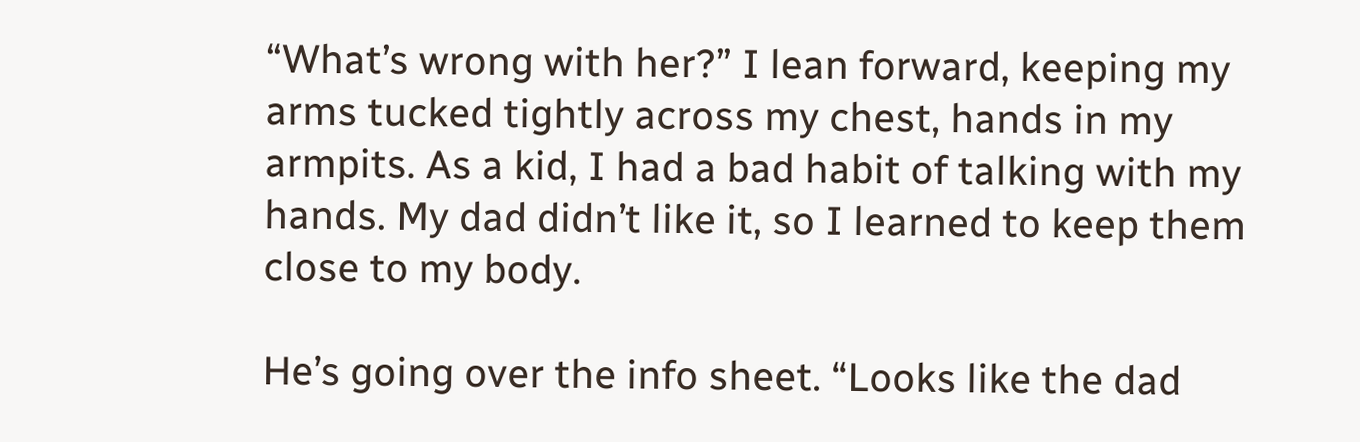“What’s wrong with her?” I lean forward, keeping my arms tucked tightly across my chest, hands in my armpits. As a kid, I had a bad habit of talking with my hands. My dad didn’t like it, so I learned to keep them close to my body.

He’s going over the info sheet. “Looks like the dad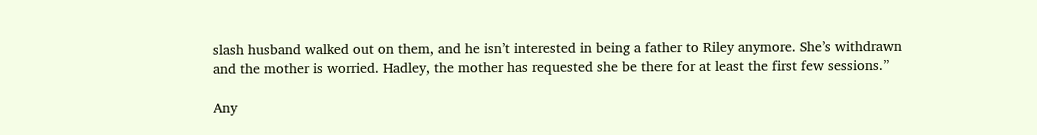slash husband walked out on them, and he isn’t interested in being a father to Riley anymore. She’s withdrawn and the mother is worried. Hadley, the mother has requested she be there for at least the first few sessions.”

Any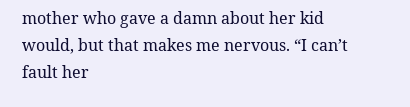mother who gave a damn about her kid would, but that makes me nervous. “I can’t fault her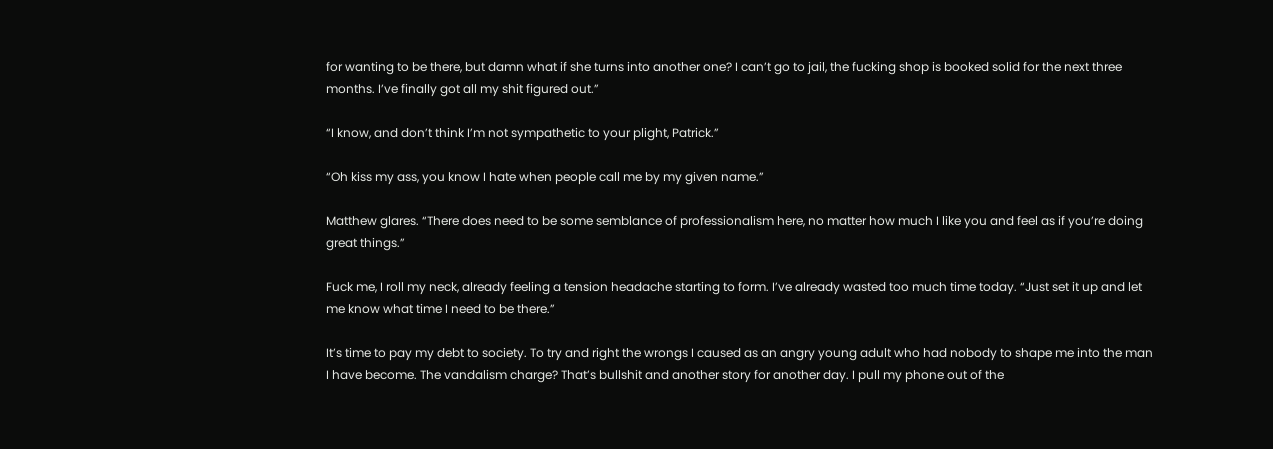for wanting to be there, but damn what if she turns into another one? I can’t go to jail, the fucking shop is booked solid for the next three months. I’ve finally got all my shit figured out.”

“I know, and don’t think I’m not sympathetic to your plight, Patrick.”

“Oh kiss my ass, you know I hate when people call me by my given name.”

Matthew glares. “There does need to be some semblance of professionalism here, no matter how much I like you and feel as if you’re doing great things.”

Fuck me, I roll my neck, already feeling a tension headache starting to form. I’ve already wasted too much time today. “Just set it up and let me know what time I need to be there.”

It’s time to pay my debt to society. To try and right the wrongs I caused as an angry young adult who had nobody to shape me into the man I have become. The vandalism charge? That’s bullshit and another story for another day. I pull my phone out of the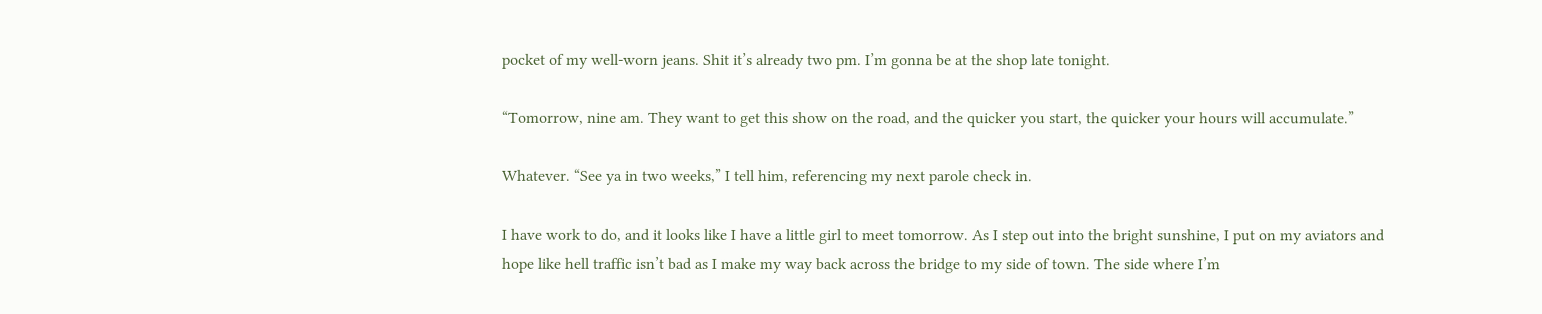pocket of my well-worn jeans. Shit it’s already two pm. I’m gonna be at the shop late tonight.

“Tomorrow, nine am. They want to get this show on the road, and the quicker you start, the quicker your hours will accumulate.”

Whatever. “See ya in two weeks,” I tell him, referencing my next parole check in.

I have work to do, and it looks like I have a little girl to meet tomorrow. As I step out into the bright sunshine, I put on my aviators and hope like hell traffic isn’t bad as I make my way back across the bridge to my side of town. The side where I’m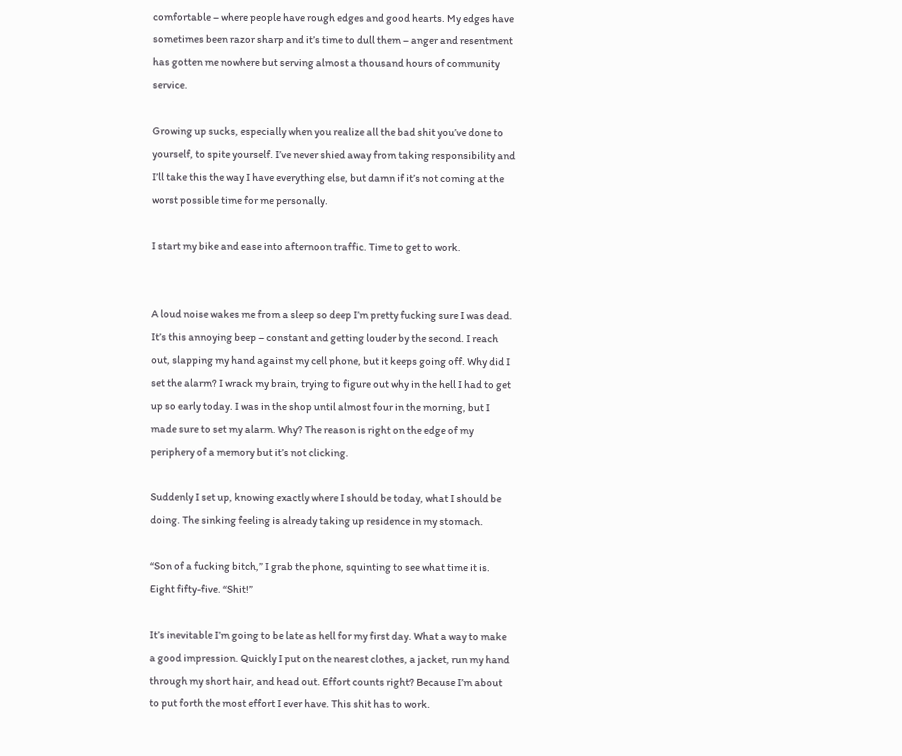comfortable – where people have rough edges and good hearts. My edges have sometimes been razor sharp and it’s time to dull them – anger and resentment has gotten me nowhere but serving almost a thousand hours of community service.

Growing up sucks, especially when you realize all the bad shit you’ve done to yourself, to spite yourself. I’ve never shied away from taking responsibility and I’ll take this the way I have everything else, but damn if it’s not coming at the worst possible time for me personally.

I start my bike and ease into afternoon traffic. Time to get to work.


A loud noise wakes me from a sleep so deep I’m pretty fucking sure I was dead. It’s this annoying beep – constant and getting louder by the second. I reach out, slapping my hand against my cell phone, but it keeps going off. Why did I set the alarm? I wrack my brain, trying to figure out why in the hell I had to get up so early today. I was in the shop until almost four in the morning, but I made sure to set my alarm. Why? The reason is right on the edge of my periphery of a memory but it’s not clicking.

Suddenly I set up, knowing exactly where I should be today, what I should be doing. The sinking feeling is already taking up residence in my stomach.

“Son of a fucking bitch,” I grab the phone, squinting to see what time it is. Eight fifty-five. “Shit!”

It’s inevitable I’m going to be late as hell for my first day. What a way to make a good impression. Quickly I put on the nearest clothes, a jacket, run my hand through my short hair, and head out. Effort counts right? Because I’m about to put forth the most effort I ever have. This shit has to work.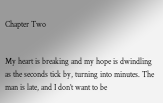Chapter Two


My heart is breaking and my hope is dwindling as the seconds tick by, turning into minutes. The man is late, and I don’t want to be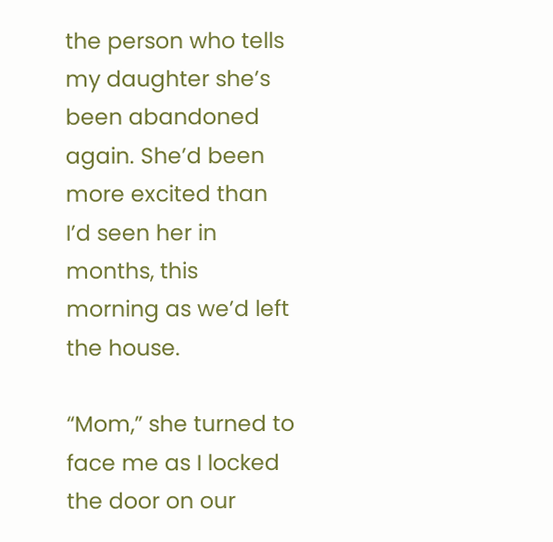the person who tells my daughter she’s been abandoned again. She’d been more excited than I’d seen her in months, this morning as we’d left the house.

“Mom,” she turned to face me as I locked the door on our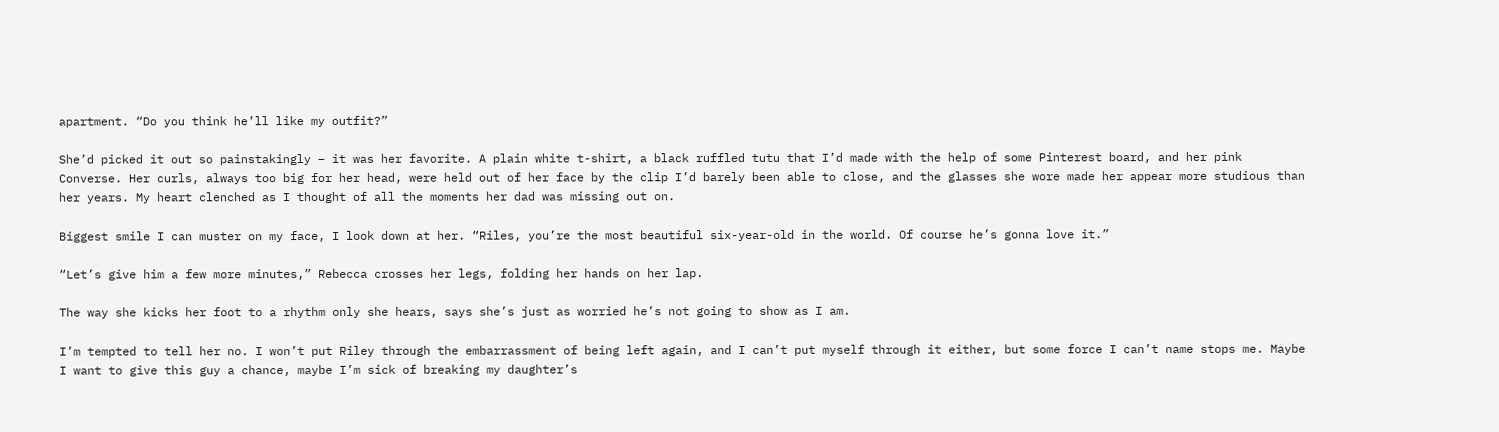apartment. “Do you think he’ll like my outfit?”

She’d picked it out so painstakingly – it was her favorite. A plain white t-shirt, a black ruffled tutu that I’d made with the help of some Pinterest board, and her pink Converse. Her curls, always too big for her head, were held out of her face by the clip I’d barely been able to close, and the glasses she wore made her appear more studious than her years. My heart clenched as I thought of all the moments her dad was missing out on.

Biggest smile I can muster on my face, I look down at her. “Riles, you’re the most beautiful six-year-old in the world. Of course he’s gonna love it.”

“Let’s give him a few more minutes,” Rebecca crosses her legs, folding her hands on her lap.

The way she kicks her foot to a rhythm only she hears, says she’s just as worried he’s not going to show as I am.

I’m tempted to tell her no. I won’t put Riley through the embarrassment of being left again, and I can’t put myself through it either, but some force I can’t name stops me. Maybe I want to give this guy a chance, maybe I’m sick of breaking my daughter’s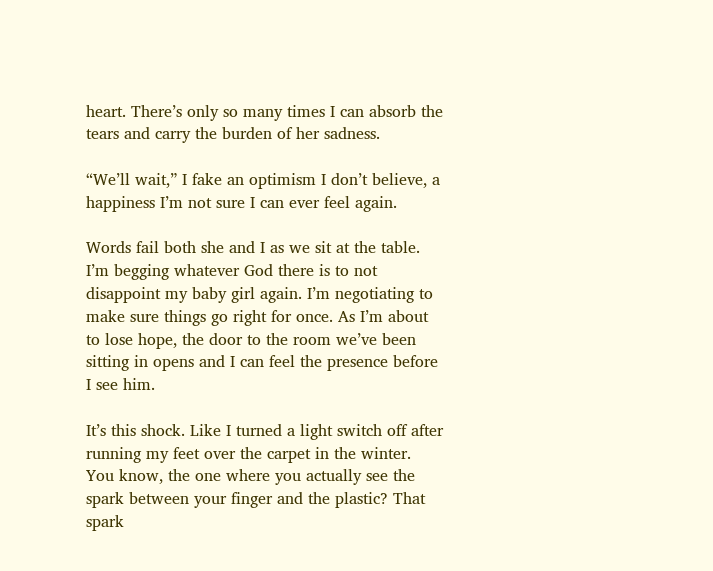heart. There’s only so many times I can absorb the tears and carry the burden of her sadness.

“We’ll wait,” I fake an optimism I don’t believe, a happiness I’m not sure I can ever feel again.

Words fail both she and I as we sit at the table. I’m begging whatever God there is to not disappoint my baby girl again. I’m negotiating to make sure things go right for once. As I’m about to lose hope, the door to the room we’ve been sitting in opens and I can feel the presence before I see him.

It’s this shock. Like I turned a light switch off after running my feet over the carpet in the winter. You know, the one where you actually see the spark between your finger and the plastic? That spark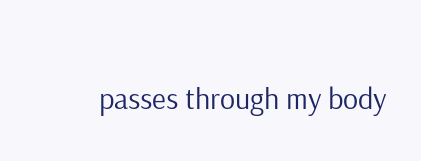passes through my body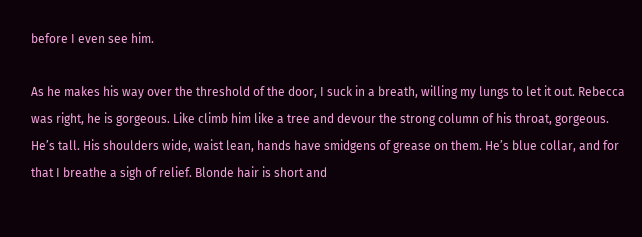before I even see him.

As he makes his way over the threshold of the door, I suck in a breath, willing my lungs to let it out. Rebecca was right, he is gorgeous. Like climb him like a tree and devour the strong column of his throat, gorgeous. He’s tall. His shoulders wide, waist lean, hands have smidgens of grease on them. He’s blue collar, and for that I breathe a sigh of relief. Blonde hair is short and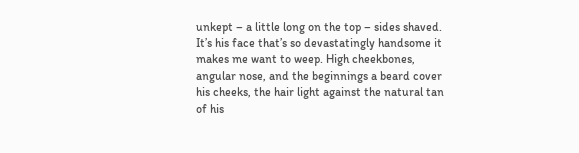unkept – a little long on the top – sides shaved. It’s his face that’s so devastatingly handsome it makes me want to weep. High cheekbones, angular nose, and the beginnings a beard cover his cheeks, the hair light against the natural tan of his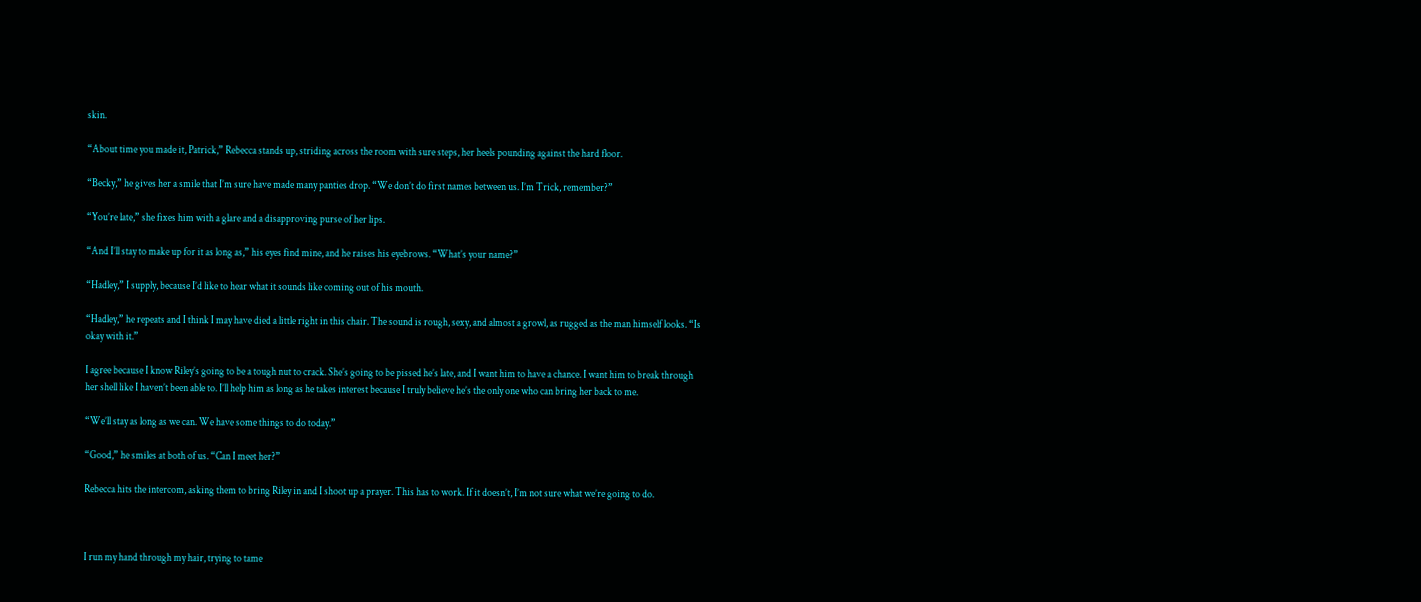skin.

“About time you made it, Patrick,” Rebecca stands up, striding across the room with sure steps, her heels pounding against the hard floor.

“Becky,” he gives her a smile that I’m sure have made many panties drop. “We don’t do first names between us. I’m Trick, remember?”

“You’re late,” she fixes him with a glare and a disapproving purse of her lips.

“And I’ll stay to make up for it as long as,” his eyes find mine, and he raises his eyebrows. “What’s your name?”

“Hadley,” I supply, because I’d like to hear what it sounds like coming out of his mouth.

“Hadley,” he repeats and I think I may have died a little right in this chair. The sound is rough, sexy, and almost a growl, as rugged as the man himself looks. “Is okay with it.”

I agree because I know Riley’s going to be a tough nut to crack. She’s going to be pissed he’s late, and I want him to have a chance. I want him to break through her shell like I haven’t been able to. I’ll help him as long as he takes interest because I truly believe he’s the only one who can bring her back to me.

“We’ll stay as long as we can. We have some things to do today.”

“Good,” he smiles at both of us. “Can I meet her?”

Rebecca hits the intercom, asking them to bring Riley in and I shoot up a prayer. This has to work. If it doesn’t, I’m not sure what we’re going to do.



I run my hand through my hair, trying to tame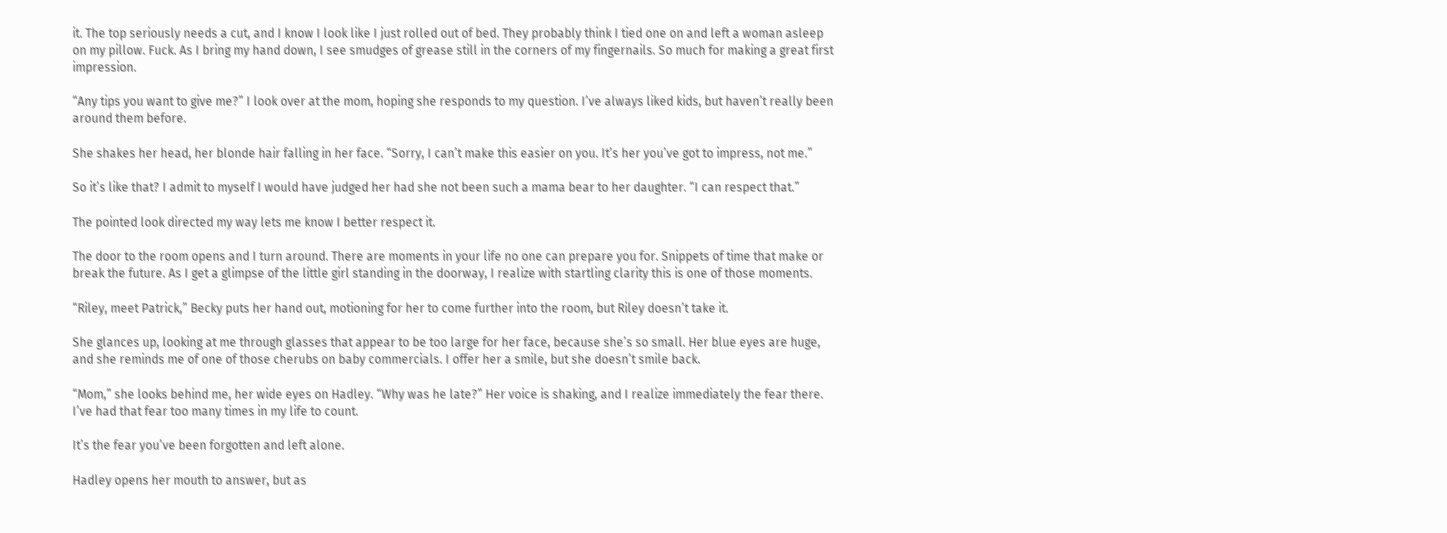it. The top seriously needs a cut, and I know I look like I just rolled out of bed. They probably think I tied one on and left a woman asleep on my pillow. Fuck. As I bring my hand down, I see smudges of grease still in the corners of my fingernails. So much for making a great first impression.

“Any tips you want to give me?” I look over at the mom, hoping she responds to my question. I’ve always liked kids, but haven’t really been around them before.

She shakes her head, her blonde hair falling in her face. “Sorry, I can’t make this easier on you. It’s her you’ve got to impress, not me.”

So it’s like that? I admit to myself I would have judged her had she not been such a mama bear to her daughter. “I can respect that.”

The pointed look directed my way lets me know I better respect it.

The door to the room opens and I turn around. There are moments in your life no one can prepare you for. Snippets of time that make or break the future. As I get a glimpse of the little girl standing in the doorway, I realize with startling clarity this is one of those moments.

“Riley, meet Patrick,” Becky puts her hand out, motioning for her to come further into the room, but Riley doesn’t take it.

She glances up, looking at me through glasses that appear to be too large for her face, because she’s so small. Her blue eyes are huge, and she reminds me of one of those cherubs on baby commercials. I offer her a smile, but she doesn’t smile back.

“Mom,” she looks behind me, her wide eyes on Hadley. “Why was he late?” Her voice is shaking, and I realize immediately the fear there. I’ve had that fear too many times in my life to count.

It’s the fear you’ve been forgotten and left alone.

Hadley opens her mouth to answer, but as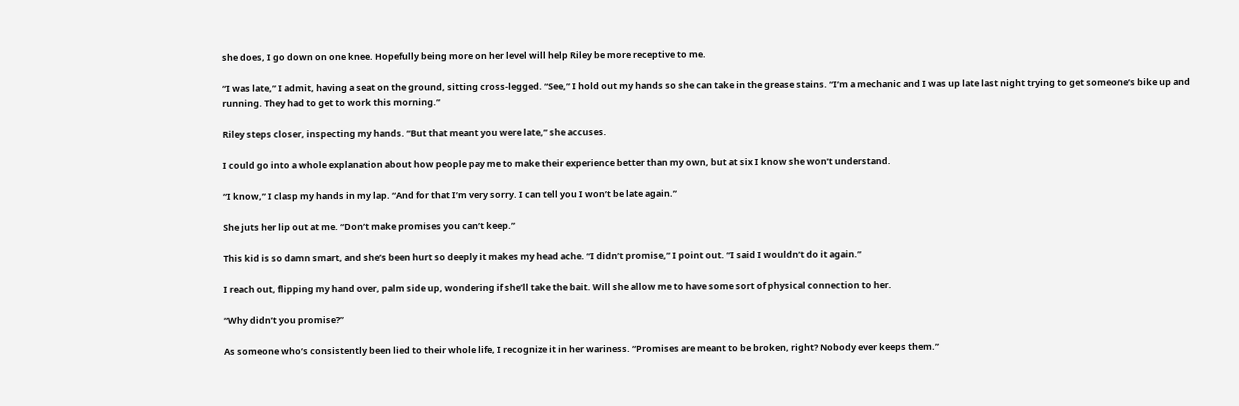she does, I go down on one knee. Hopefully being more on her level will help Riley be more receptive to me.

“I was late,” I admit, having a seat on the ground, sitting cross-legged. “See,” I hold out my hands so she can take in the grease stains. “I’m a mechanic and I was up late last night trying to get someone’s bike up and running. They had to get to work this morning.”

Riley steps closer, inspecting my hands. “But that meant you were late,” she accuses.

I could go into a whole explanation about how people pay me to make their experience better than my own, but at six I know she won’t understand.

“I know,” I clasp my hands in my lap. “And for that I’m very sorry. I can tell you I won’t be late again.”

She juts her lip out at me. “Don’t make promises you can’t keep.”

This kid is so damn smart, and she’s been hurt so deeply it makes my head ache. “I didn’t promise,” I point out. “I said I wouldn’t do it again.”

I reach out, flipping my hand over, palm side up, wondering if she’ll take the bait. Will she allow me to have some sort of physical connection to her.

“Why didn’t you promise?”

As someone who’s consistently been lied to their whole life, I recognize it in her wariness. “Promises are meant to be broken, right? Nobody ever keeps them.”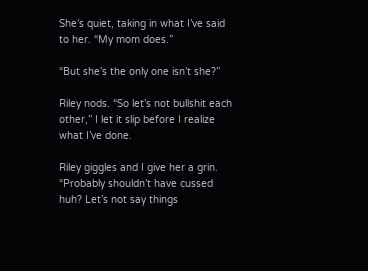She’s quiet, taking in what I’ve said to her. “My mom does.”

“But she’s the only one isn’t she?”

Riley nods. “So let’s not bullshit each other,” I let it slip before I realize what I’ve done.

Riley giggles and I give her a grin. “Probably shouldn’t have cussed huh? Let’s not say things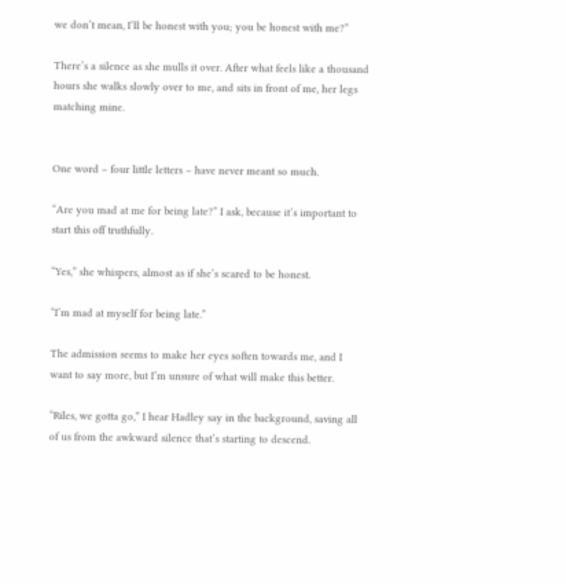we don’t mean, I’ll be honest with you; you be honest with me?”

There’s a silence as she mulls it over. After what feels like a thousand hours she walks slowly over to me, and sits in front of me, her legs matching mine.


One word – four little letters – have never meant so much.

“Are you mad at me for being late?” I ask, because it’s important to start this off truthfully.

“Yes,” she whispers, almost as if she’s scared to be honest.

“I’m mad at myself for being late.”

The admission seems to make her eyes soften towards me, and I want to say more, but I’m unsure of what will make this better.

“Riles, we gotta go,” I hear Hadley say in the background, saving all of us from the awkward silence that’s starting to descend.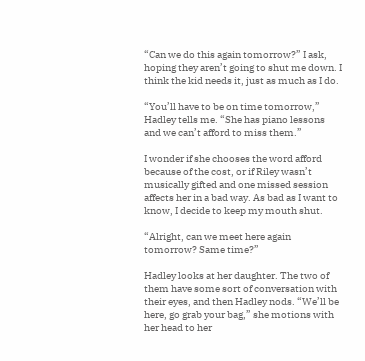“Can we do this again tomorrow?” I ask, hoping they aren’t going to shut me down. I think the kid needs it, just as much as I do.

“You’ll have to be on time tomorrow,” Hadley tells me. “She has piano lessons and we can’t afford to miss them.”

I wonder if she chooses the word afford because of the cost, or if Riley wasn’t musically gifted and one missed session affects her in a bad way. As bad as I want to know, I decide to keep my mouth shut.

“Alright, can we meet here again tomorrow? Same time?”

Hadley looks at her daughter. The two of them have some sort of conversation with their eyes, and then Hadley nods. “We’ll be here, go grab your bag,” she motions with her head to her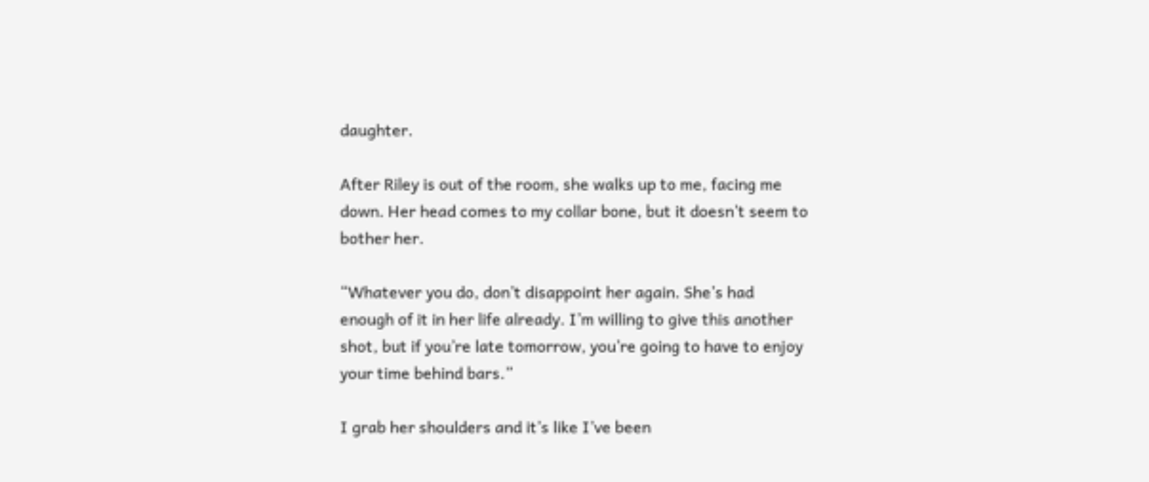daughter.

After Riley is out of the room, she walks up to me, facing me down. Her head comes to my collar bone, but it doesn’t seem to bother her.

“Whatever you do, don’t disappoint her again. She’s had enough of it in her life already. I’m willing to give this another shot, but if you’re late tomorrow, you’re going to have to enjoy your time behind bars.”

I grab her shoulders and it’s like I’ve been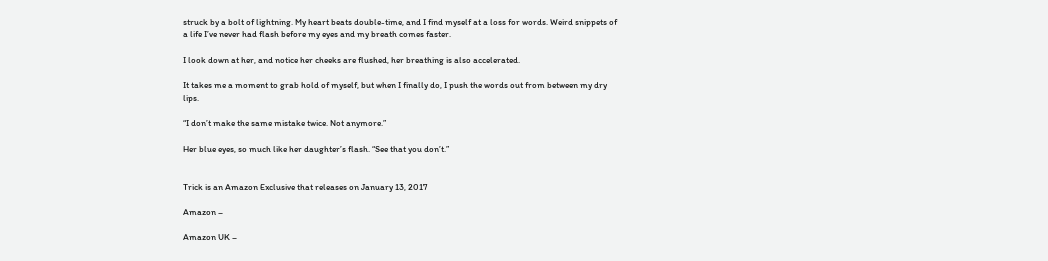struck by a bolt of lightning. My heart beats double-time, and I find myself at a loss for words. Weird snippets of a life I’ve never had flash before my eyes and my breath comes faster.

I look down at her, and notice her cheeks are flushed, her breathing is also accelerated.

It takes me a moment to grab hold of myself, but when I finally do, I push the words out from between my dry lips.

“I don’t make the same mistake twice. Not anymore.”

Her blue eyes, so much like her daughter’s flash. “See that you don’t.”


Trick is an Amazon Exclusive that releases on January 13, 2017

Amazon –

Amazon UK –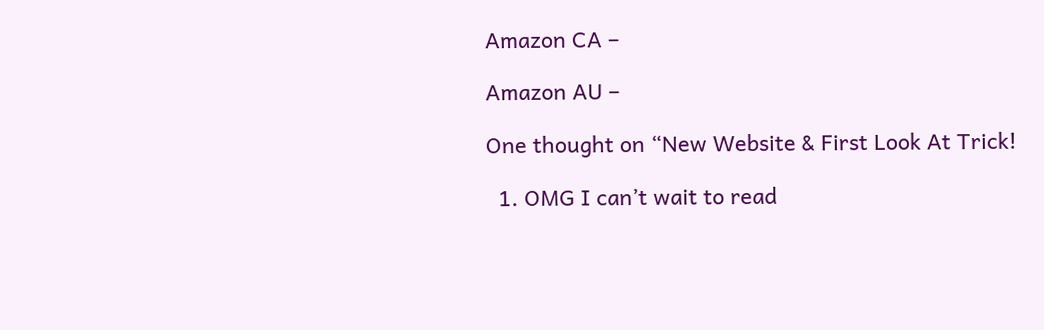Amazon CA –

Amazon AU –

One thought on “New Website & First Look At Trick!

  1. OMG I can’t wait to read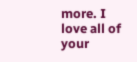more. I love all of your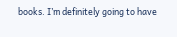books. I’m definitely going to have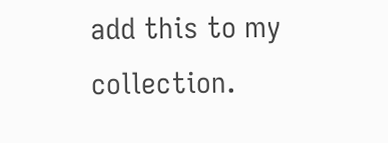add this to my collection.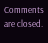Comments are closed.